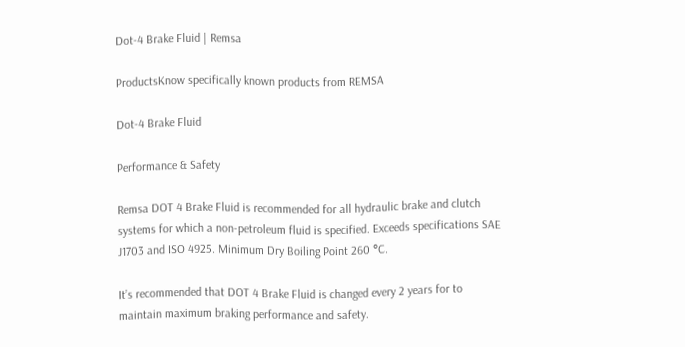Dot-4 Brake Fluid | Remsa

ProductsKnow specifically known products from REMSA

Dot-4 Brake Fluid

Performance & Safety

Remsa DOT 4 Brake Fluid is recommended for all hydraulic brake and clutch systems for which a non-petroleum fluid is specified. Exceeds specifications SAE J1703 and ISO 4925. Minimum Dry Boiling Point 260 °C.

It’s recommended that DOT 4 Brake Fluid is changed every 2 years for to maintain maximum braking performance and safety.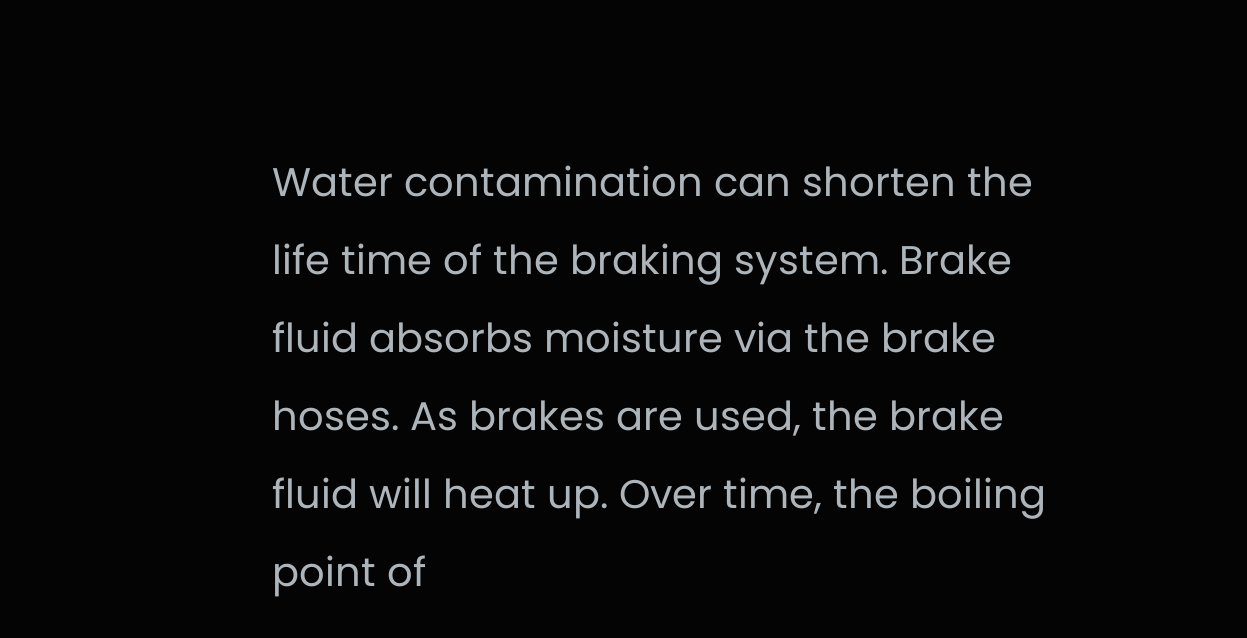Water contamination can shorten the life time of the braking system. Brake fluid absorbs moisture via the brake hoses. As brakes are used, the brake fluid will heat up. Over time, the boiling point of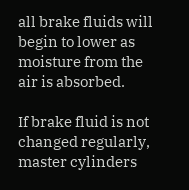all brake fluids will begin to lower as moisture from the air is absorbed.

If brake fluid is not changed regularly, master cylinders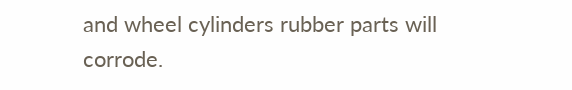and wheel cylinders rubber parts will corrode.